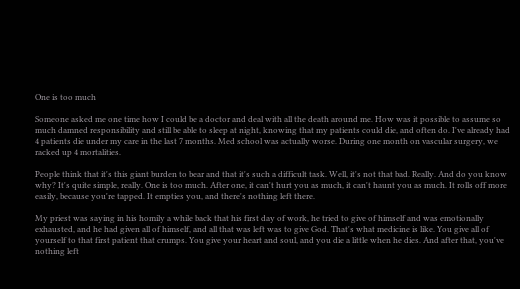One is too much

Someone asked me one time how I could be a doctor and deal with all the death around me. How was it possible to assume so much damned responsibility and still be able to sleep at night, knowing that my patients could die, and often do. I've already had 4 patients die under my care in the last 7 months. Med school was actually worse. During one month on vascular surgery, we racked up 4 mortalities.

People think that it's this giant burden to bear and that it's such a difficult task. Well, it's not that bad. Really. And do you know why? It's quite simple, really. One is too much. After one, it can't hurt you as much, it can't haunt you as much. It rolls off more easily, because you're tapped. It empties you, and there's nothing left there.

My priest was saying in his homily a while back that his first day of work, he tried to give of himself and was emotionally exhausted, and he had given all of himself, and all that was left was to give God. That's what medicine is like. You give all of yourself to that first patient that crumps. You give your heart and soul, and you die a little when he dies. And after that, you've nothing left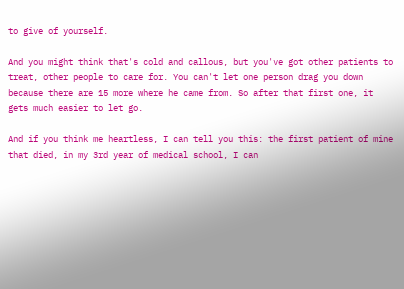to give of yourself.

And you might think that's cold and callous, but you've got other patients to treat, other people to care for. You can't let one person drag you down because there are 15 more where he came from. So after that first one, it gets much easier to let go.

And if you think me heartless, I can tell you this: the first patient of mine that died, in my 3rd year of medical school, I can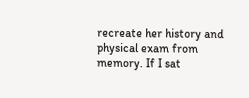recreate her history and physical exam from memory. If I sat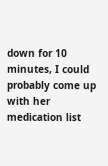down for 10 minutes, I could probably come up with her medication list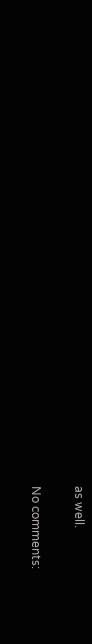as well.

No comments: